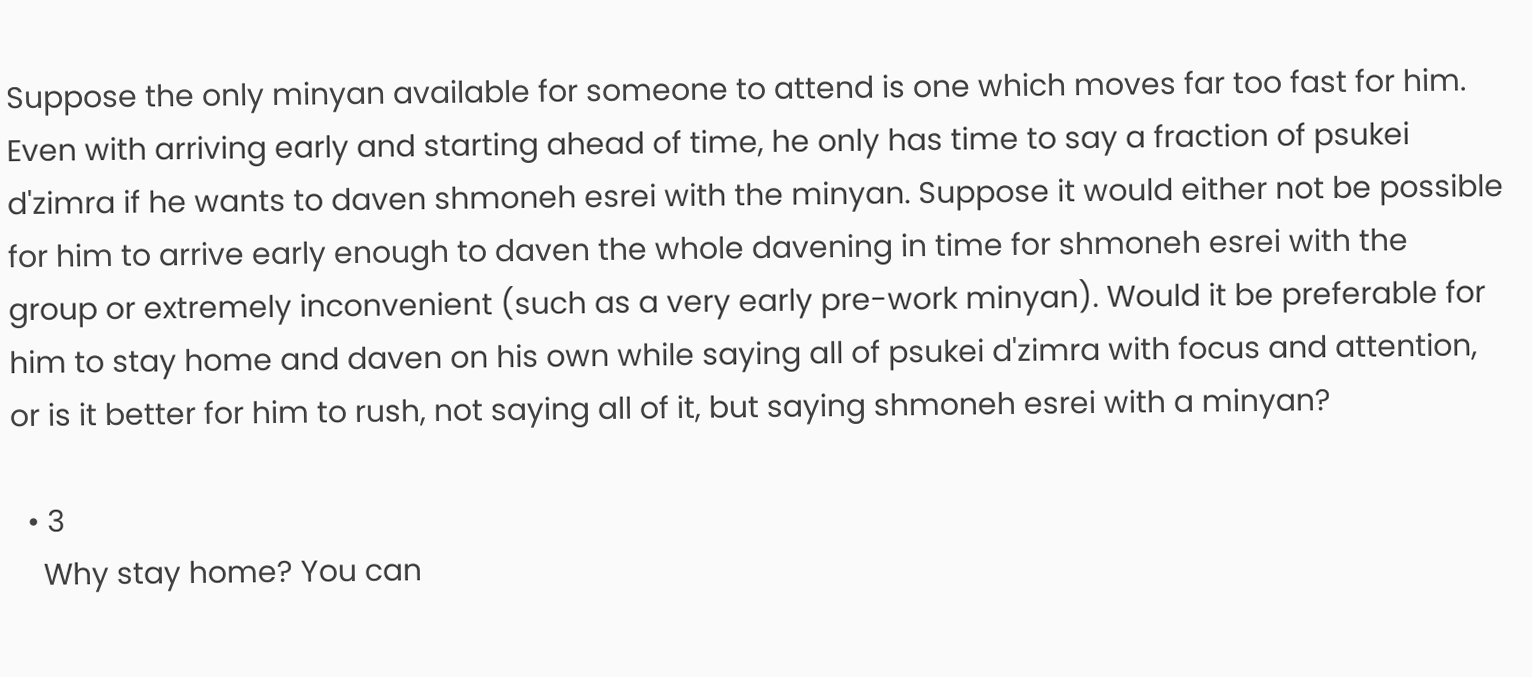Suppose the only minyan available for someone to attend is one which moves far too fast for him. Even with arriving early and starting ahead of time, he only has time to say a fraction of psukei d'zimra if he wants to daven shmoneh esrei with the minyan. Suppose it would either not be possible for him to arrive early enough to daven the whole davening in time for shmoneh esrei with the group or extremely inconvenient (such as a very early pre-work minyan). Would it be preferable for him to stay home and daven on his own while saying all of psukei d'zimra with focus and attention, or is it better for him to rush, not saying all of it, but saying shmoneh esrei with a minyan?

  • 3
    Why stay home? You can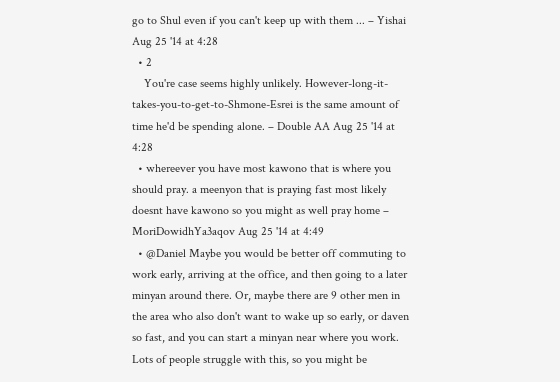go to Shul even if you can't keep up with them ... – Yishai Aug 25 '14 at 4:28
  • 2
    You're case seems highly unlikely. However-long-it-takes-you-to-get-to-Shmone-Esrei is the same amount of time he'd be spending alone. – Double AA Aug 25 '14 at 4:28
  • whereever you have most kawono that is where you should pray. a meenyon that is praying fast most likely doesnt have kawono so you might as well pray home – MoriDowidhYa3aqov Aug 25 '14 at 4:49
  • @Daniel Maybe you would be better off commuting to work early, arriving at the office, and then going to a later minyan around there. Or, maybe there are 9 other men in the area who also don't want to wake up so early, or daven so fast, and you can start a minyan near where you work. Lots of people struggle with this, so you might be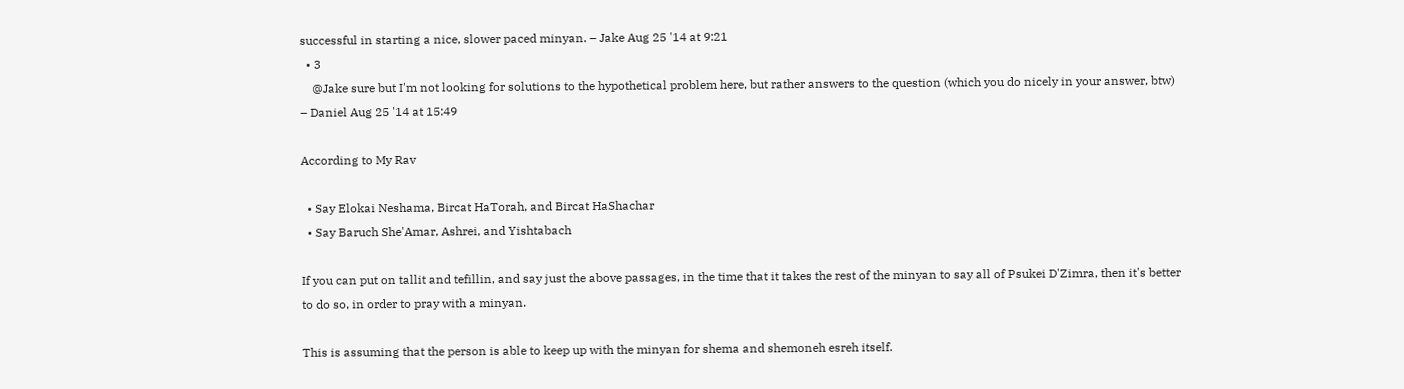successful in starting a nice, slower paced minyan. – Jake Aug 25 '14 at 9:21
  • 3
    @Jake sure but I'm not looking for solutions to the hypothetical problem here, but rather answers to the question (which you do nicely in your answer, btw) – Daniel Aug 25 '14 at 15:49

According to My Rav

  • Say Elokai Neshama, Bircat HaTorah, and Bircat HaShachar
  • Say Baruch She'Amar, Ashrei, and Yishtabach

If you can put on tallit and tefillin, and say just the above passages, in the time that it takes the rest of the minyan to say all of Psukei D'Zimra, then it's better to do so, in order to pray with a minyan.

This is assuming that the person is able to keep up with the minyan for shema and shemoneh esreh itself.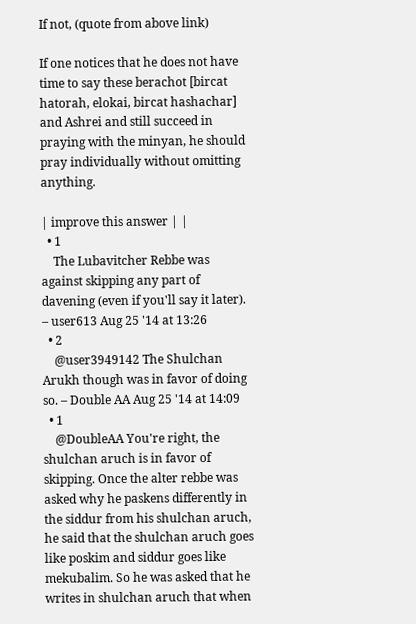If not, (quote from above link)

If one notices that he does not have time to say these berachot [bircat hatorah, elokai, bircat hashachar] and Ashrei and still succeed in praying with the minyan, he should pray individually without omitting anything.

| improve this answer | |
  • 1
    The Lubavitcher Rebbe was against skipping any part of davening (even if you'll say it later). – user613 Aug 25 '14 at 13:26
  • 2
    @user3949142 The Shulchan Arukh though was in favor of doing so. – Double AA Aug 25 '14 at 14:09
  • 1
    @DoubleAA You're right, the shulchan aruch is in favor of skipping. Once the alter rebbe was asked why he paskens differently in the siddur from his shulchan aruch, he said that the shulchan aruch goes like poskim and siddur goes like mekubalim. So he was asked that he writes in shulchan aruch that when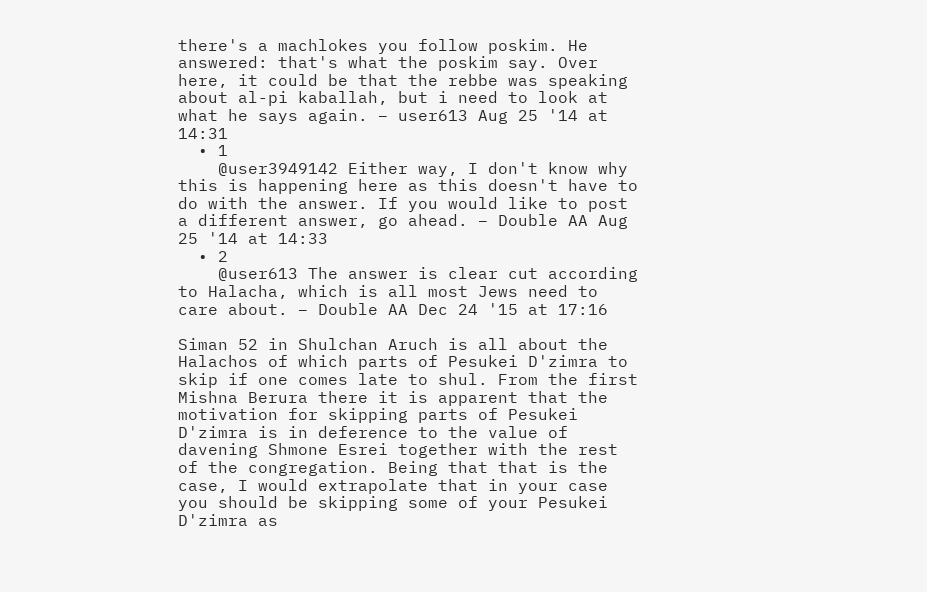there's a machlokes you follow poskim. He answered: that's what the poskim say. Over here, it could be that the rebbe was speaking about al-pi kaballah, but i need to look at what he says again. – user613 Aug 25 '14 at 14:31
  • 1
    @user3949142 Either way, I don't know why this is happening here as this doesn't have to do with the answer. If you would like to post a different answer, go ahead. – Double AA Aug 25 '14 at 14:33
  • 2
    @user613 The answer is clear cut according to Halacha, which is all most Jews need to care about. – Double AA Dec 24 '15 at 17:16

Siman 52 in Shulchan Aruch is all about the Halachos of which parts of Pesukei D'zimra to skip if one comes late to shul. From the first Mishna Berura there it is apparent that the motivation for skipping parts of Pesukei D'zimra is in deference to the value of davening Shmone Esrei together with the rest of the congregation. Being that that is the case, I would extrapolate that in your case you should be skipping some of your Pesukei D'zimra as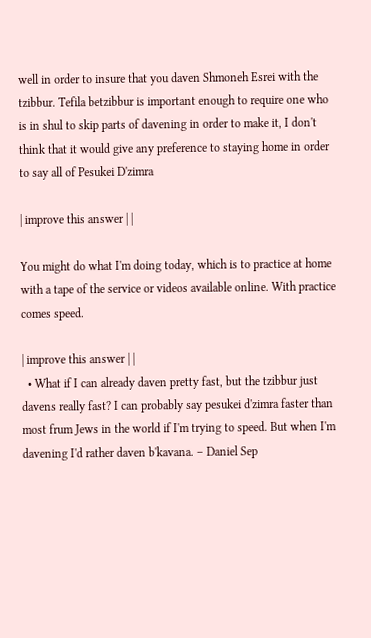well in order to insure that you daven Shmoneh Esrei with the tzibbur. Tefila betzibbur is important enough to require one who is in shul to skip parts of davening in order to make it, I don't think that it would give any preference to staying home in order to say all of Pesukei D'zimra

| improve this answer | |

You might do what I'm doing today, which is to practice at home with a tape of the service or videos available online. With practice comes speed.

| improve this answer | |
  • What if I can already daven pretty fast, but the tzibbur just davens really fast? I can probably say pesukei d'zimra faster than most frum Jews in the world if I'm trying to speed. But when I'm davening I'd rather daven b'kavana. – Daniel Sep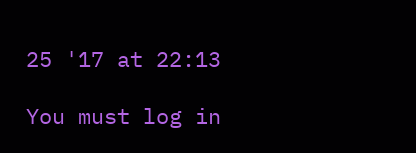25 '17 at 22:13

You must log in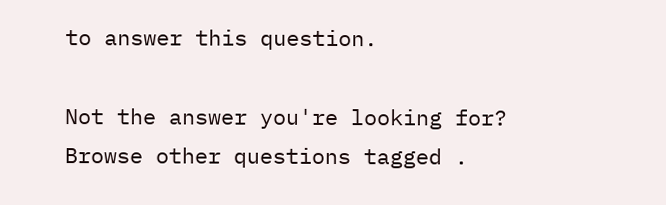to answer this question.

Not the answer you're looking for? Browse other questions tagged .